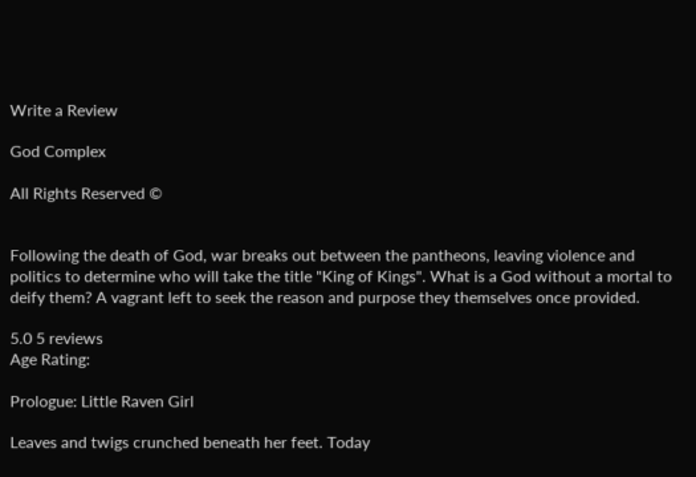Write a Review

God Complex

All Rights Reserved ©


Following the death of God, war breaks out between the pantheons, leaving violence and politics to determine who will take the title "King of Kings". What is a God without a mortal to deify them? A vagrant left to seek the reason and purpose they themselves once provided.

5.0 5 reviews
Age Rating:

Prologue: Little Raven Girl

Leaves and twigs crunched beneath her feet. Today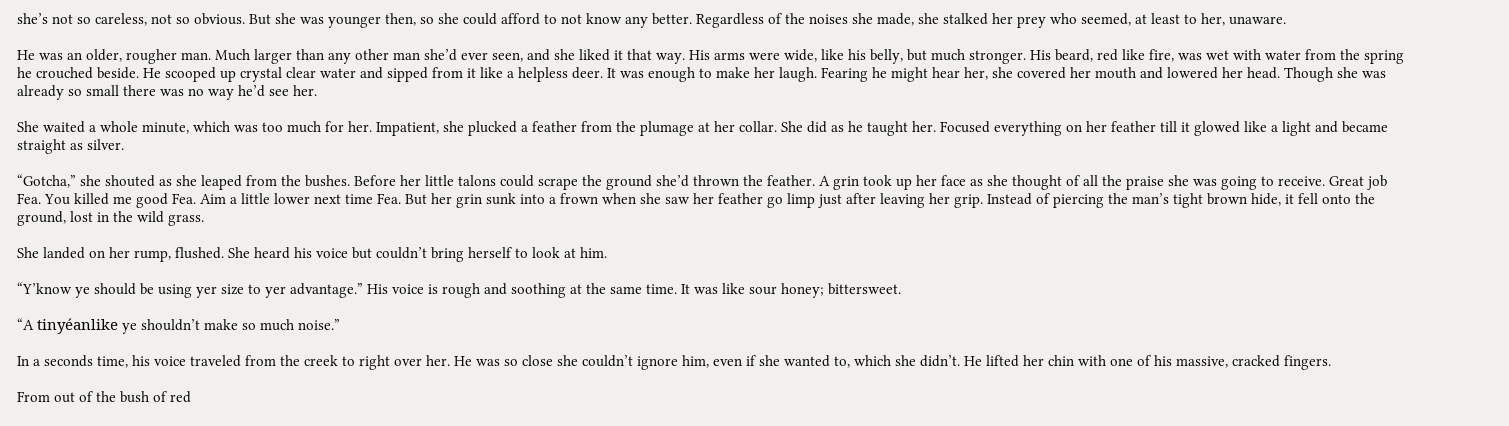she’s not so careless, not so obvious. But she was younger then, so she could afford to not know any better. Regardless of the noises she made, she stalked her prey who seemed, at least to her, unaware.

He was an older, rougher man. Much larger than any other man she’d ever seen, and she liked it that way. His arms were wide, like his belly, but much stronger. His beard, red like fire, was wet with water from the spring he crouched beside. He scooped up crystal clear water and sipped from it like a helpless deer. It was enough to make her laugh. Fearing he might hear her, she covered her mouth and lowered her head. Though she was already so small there was no way he’d see her.

She waited a whole minute, which was too much for her. Impatient, she plucked a feather from the plumage at her collar. She did as he taught her. Focused everything on her feather till it glowed like a light and became straight as silver.

“Gotcha,” she shouted as she leaped from the bushes. Before her little talons could scrape the ground she’d thrown the feather. A grin took up her face as she thought of all the praise she was going to receive. Great job Fea. You killed me good Fea. Aim a little lower next time Fea. But her grin sunk into a frown when she saw her feather go limp just after leaving her grip. Instead of piercing the man’s tight brown hide, it fell onto the ground, lost in the wild grass.

She landed on her rump, flushed. She heard his voice but couldn’t bring herself to look at him.

“Y’know ye should be using yer size to yer advantage.” His voice is rough and soothing at the same time. It was like sour honey; bittersweet.

“A tinyéanlike ye shouldn’t make so much noise.”

In a seconds time, his voice traveled from the creek to right over her. He was so close she couldn’t ignore him, even if she wanted to, which she didn’t. He lifted her chin with one of his massive, cracked fingers.

From out of the bush of red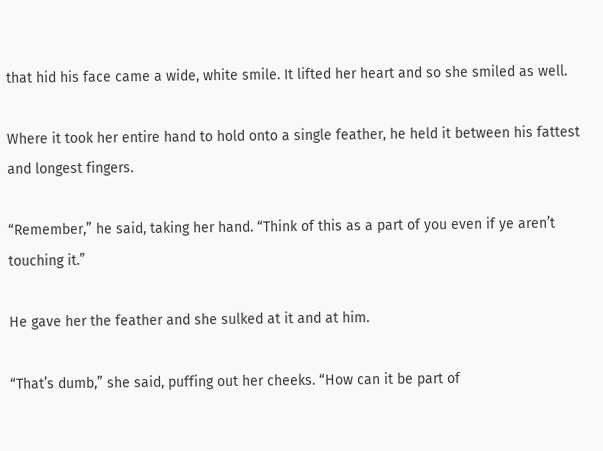that hid his face came a wide, white smile. It lifted her heart and so she smiled as well.

Where it took her entire hand to hold onto a single feather, he held it between his fattest and longest fingers.

“Remember,” he said, taking her hand. “Think of this as a part of you even if ye aren’t touching it.”

He gave her the feather and she sulked at it and at him.

“That’s dumb,” she said, puffing out her cheeks. “How can it be part of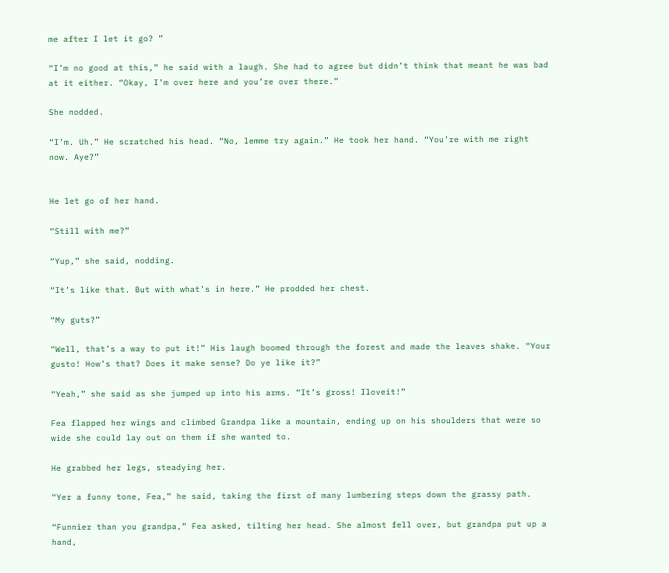me after I let it go? ”

“I’m no good at this,” he said with a laugh. She had to agree but didn’t think that meant he was bad at it either. “Okay, I’m over here and you’re over there.”

She nodded.

“I’m. Uh.” He scratched his head. “No, lemme try again.” He took her hand. “You’re with me right now. Aye?”


He let go of her hand.

“Still with me?”

“Yup,” she said, nodding.

“It’s like that. But with what’s in here.” He prodded her chest.

“My guts?”

“Well, that’s a way to put it!” His laugh boomed through the forest and made the leaves shake. “Your gusto! How’s that? Does it make sense? Do ye like it?”

“Yeah,” she said as she jumped up into his arms. “It’s gross! Iloveit!”

Fea flapped her wings and climbed Grandpa like a mountain, ending up on his shoulders that were so wide she could lay out on them if she wanted to.

He grabbed her legs, steadying her.

“Yer a funny tone, Fea,” he said, taking the first of many lumbering steps down the grassy path.

“Funnier than you grandpa,” Fea asked, tilting her head. She almost fell over, but grandpa put up a hand,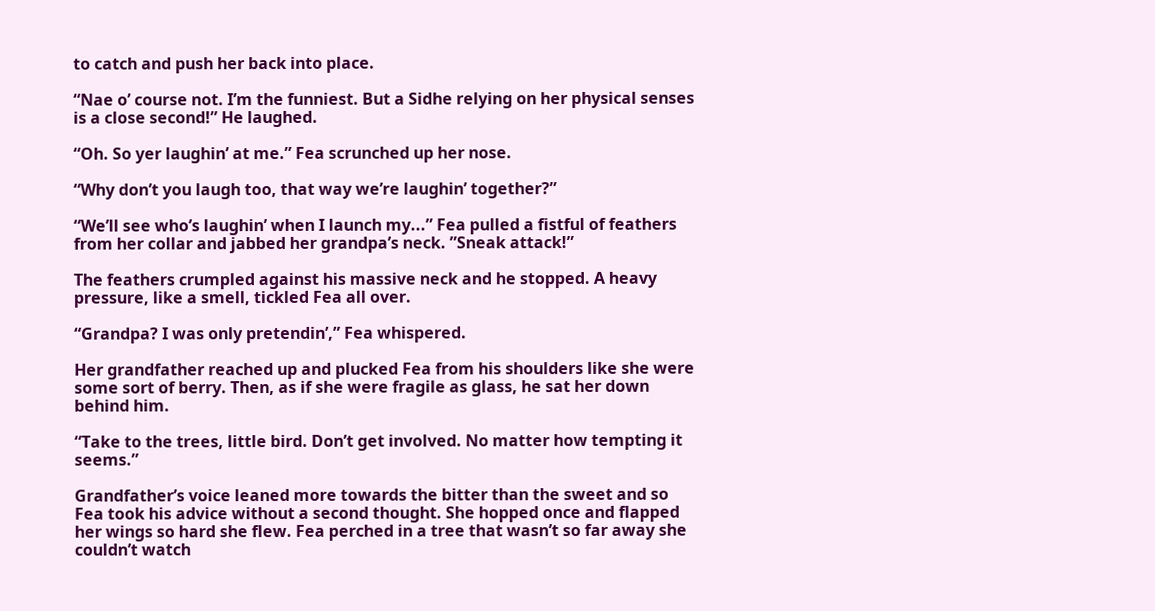to catch and push her back into place.

“Nae o’ course not. I’m the funniest. But a Sidhe relying on her physical senses is a close second!” He laughed.

“Oh. So yer laughin’ at me.” Fea scrunched up her nose.

“Why don’t you laugh too, that way we’re laughin’ together?”

“We’ll see who’s laughin’ when I launch my...” Fea pulled a fistful of feathers from her collar and jabbed her grandpa’s neck. ”Sneak attack!”

The feathers crumpled against his massive neck and he stopped. A heavy pressure, like a smell, tickled Fea all over.

“Grandpa? I was only pretendin’,” Fea whispered.

Her grandfather reached up and plucked Fea from his shoulders like she were some sort of berry. Then, as if she were fragile as glass, he sat her down behind him.

“Take to the trees, little bird. Don’t get involved. No matter how tempting it seems.”

Grandfather’s voice leaned more towards the bitter than the sweet and so Fea took his advice without a second thought. She hopped once and flapped her wings so hard she flew. Fea perched in a tree that wasn’t so far away she couldn’t watch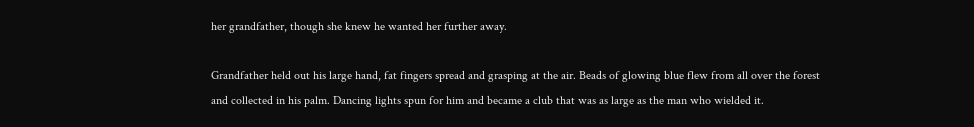her grandfather, though she knew he wanted her further away.

Grandfather held out his large hand, fat fingers spread and grasping at the air. Beads of glowing blue flew from all over the forest and collected in his palm. Dancing lights spun for him and became a club that was as large as the man who wielded it.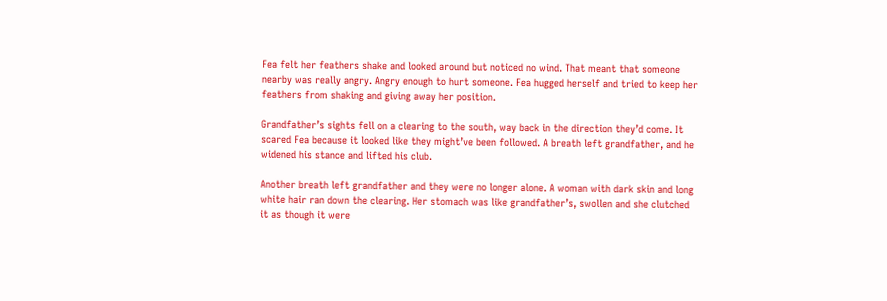Fea felt her feathers shake and looked around but noticed no wind. That meant that someone nearby was really angry. Angry enough to hurt someone. Fea hugged herself and tried to keep her feathers from shaking and giving away her position.

Grandfather’s sights fell on a clearing to the south, way back in the direction they’d come. It scared Fea because it looked like they might’ve been followed. A breath left grandfather, and he widened his stance and lifted his club.

Another breath left grandfather and they were no longer alone. A woman with dark skin and long white hair ran down the clearing. Her stomach was like grandfather’s, swollen and she clutched it as though it were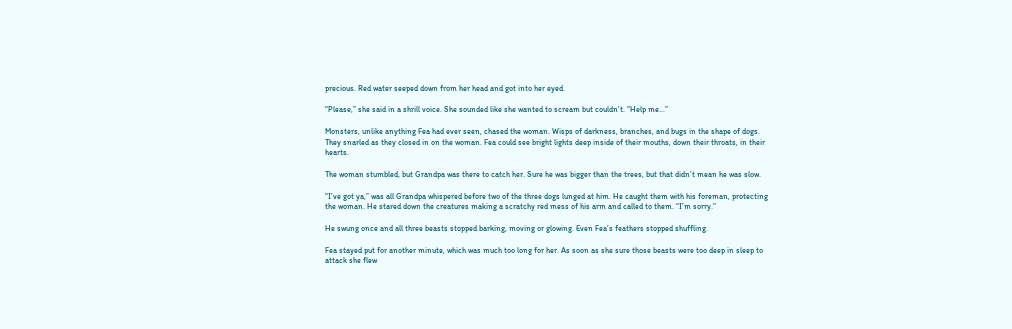precious. Red water seeped down from her head and got into her eyed.

“Please,” she said in a shrill voice. She sounded like she wanted to scream but couldn’t. “Help me...”

Monsters, unlike anything Fea had ever seen, chased the woman. Wisps of darkness, branches, and bugs in the shape of dogs. They snarled as they closed in on the woman. Fea could see bright lights deep inside of their mouths, down their throats, in their hearts.

The woman stumbled, but Grandpa was there to catch her. Sure he was bigger than the trees, but that didn’t mean he was slow.

“I’ve got ya,” was all Grandpa whispered before two of the three dogs lunged at him. He caught them with his foreman, protecting the woman. He stared down the creatures making a scratchy red mess of his arm and called to them. “I’m sorry.”

He swung once and all three beasts stopped barking, moving or glowing. Even Fea’s feathers stopped shuffling.

Fea stayed put for another minute, which was much too long for her. As soon as she sure those beasts were too deep in sleep to attack she flew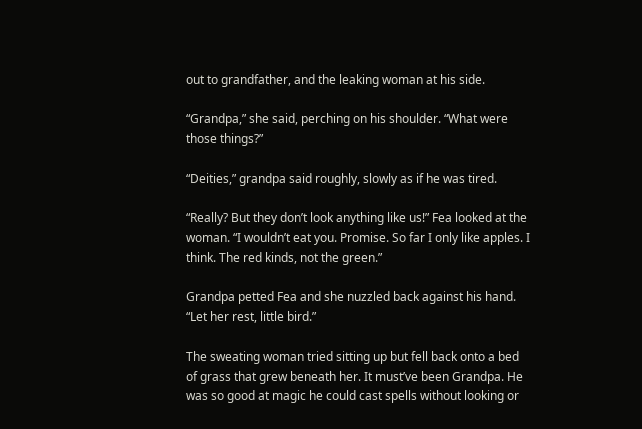out to grandfather, and the leaking woman at his side.

“Grandpa,” she said, perching on his shoulder. “What were those things?”

“Deities,” grandpa said roughly, slowly as if he was tired.

“Really? But they don’t look anything like us!” Fea looked at the woman. “I wouldn’t eat you. Promise. So far I only like apples. I think. The red kinds, not the green.”

Grandpa petted Fea and she nuzzled back against his hand. “Let her rest, little bird.”

The sweating woman tried sitting up but fell back onto a bed of grass that grew beneath her. It must’ve been Grandpa. He was so good at magic he could cast spells without looking or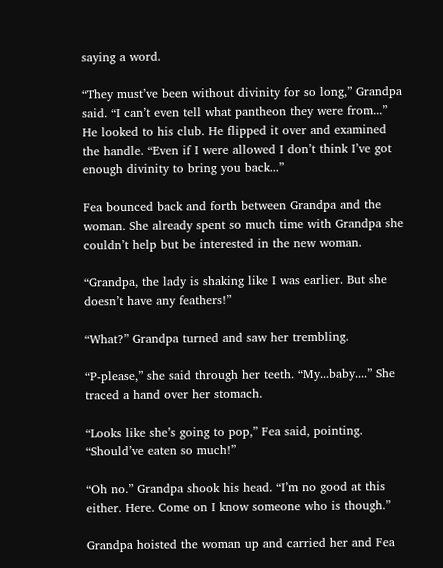saying a word.

“They must’ve been without divinity for so long,” Grandpa said. “I can’t even tell what pantheon they were from...” He looked to his club. He flipped it over and examined the handle. “Even if I were allowed I don’t think I’ve got enough divinity to bring you back...”

Fea bounced back and forth between Grandpa and the woman. She already spent so much time with Grandpa she couldn’t help but be interested in the new woman.

“Grandpa, the lady is shaking like I was earlier. But she doesn’t have any feathers!”

“What?” Grandpa turned and saw her trembling.

“P-please,” she said through her teeth. “My...baby....” She traced a hand over her stomach.

“Looks like she’s going to pop,” Fea said, pointing. “Should’ve eaten so much!”

“Oh no.” Grandpa shook his head. “I’m no good at this either. Here. Come on I know someone who is though.”

Grandpa hoisted the woman up and carried her and Fea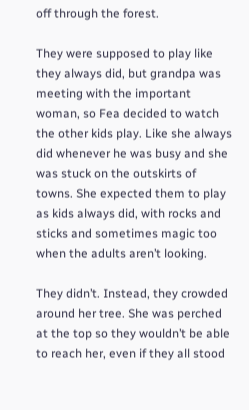off through the forest.

They were supposed to play like they always did, but grandpa was meeting with the important woman, so Fea decided to watch the other kids play. Like she always did whenever he was busy and she was stuck on the outskirts of towns. She expected them to play as kids always did, with rocks and sticks and sometimes magic too when the adults aren’t looking.

They didn’t. Instead, they crowded around her tree. She was perched at the top so they wouldn’t be able to reach her, even if they all stood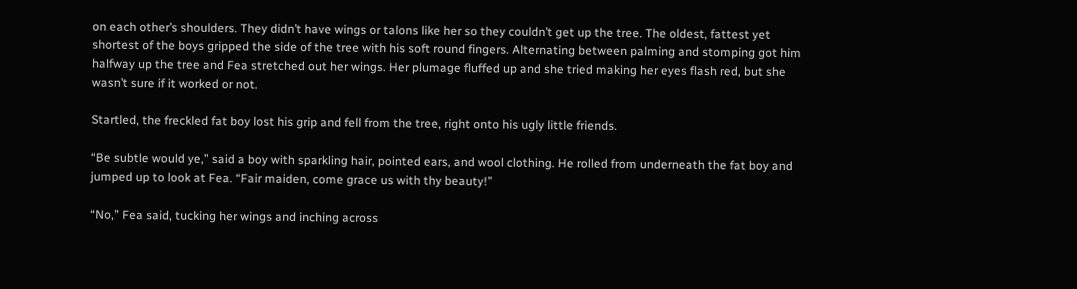on each other’s shoulders. They didn’t have wings or talons like her so they couldn’t get up the tree. The oldest, fattest yet shortest of the boys gripped the side of the tree with his soft round fingers. Alternating between palming and stomping got him halfway up the tree and Fea stretched out her wings. Her plumage fluffed up and she tried making her eyes flash red, but she wasn’t sure if it worked or not.

Startled, the freckled fat boy lost his grip and fell from the tree, right onto his ugly little friends.

“Be subtle would ye,” said a boy with sparkling hair, pointed ears, and wool clothing. He rolled from underneath the fat boy and jumped up to look at Fea. “Fair maiden, come grace us with thy beauty!”

“No,” Fea said, tucking her wings and inching across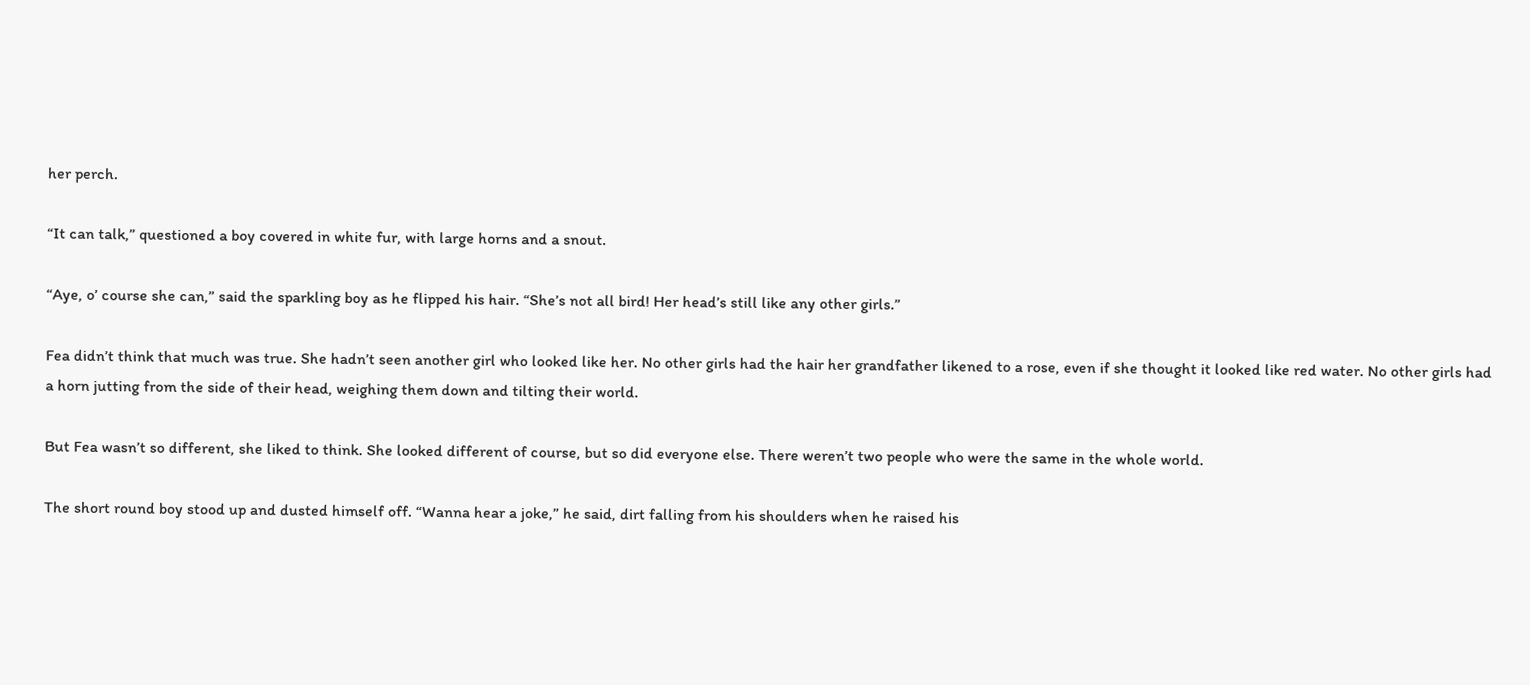her perch.

“It can talk,” questioned a boy covered in white fur, with large horns and a snout.

“Aye, o’ course she can,” said the sparkling boy as he flipped his hair. “She’s not all bird! Her head’s still like any other girls.”

Fea didn’t think that much was true. She hadn’t seen another girl who looked like her. No other girls had the hair her grandfather likened to a rose, even if she thought it looked like red water. No other girls had a horn jutting from the side of their head, weighing them down and tilting their world.

But Fea wasn’t so different, she liked to think. She looked different of course, but so did everyone else. There weren’t two people who were the same in the whole world.

The short round boy stood up and dusted himself off. “Wanna hear a joke,” he said, dirt falling from his shoulders when he raised his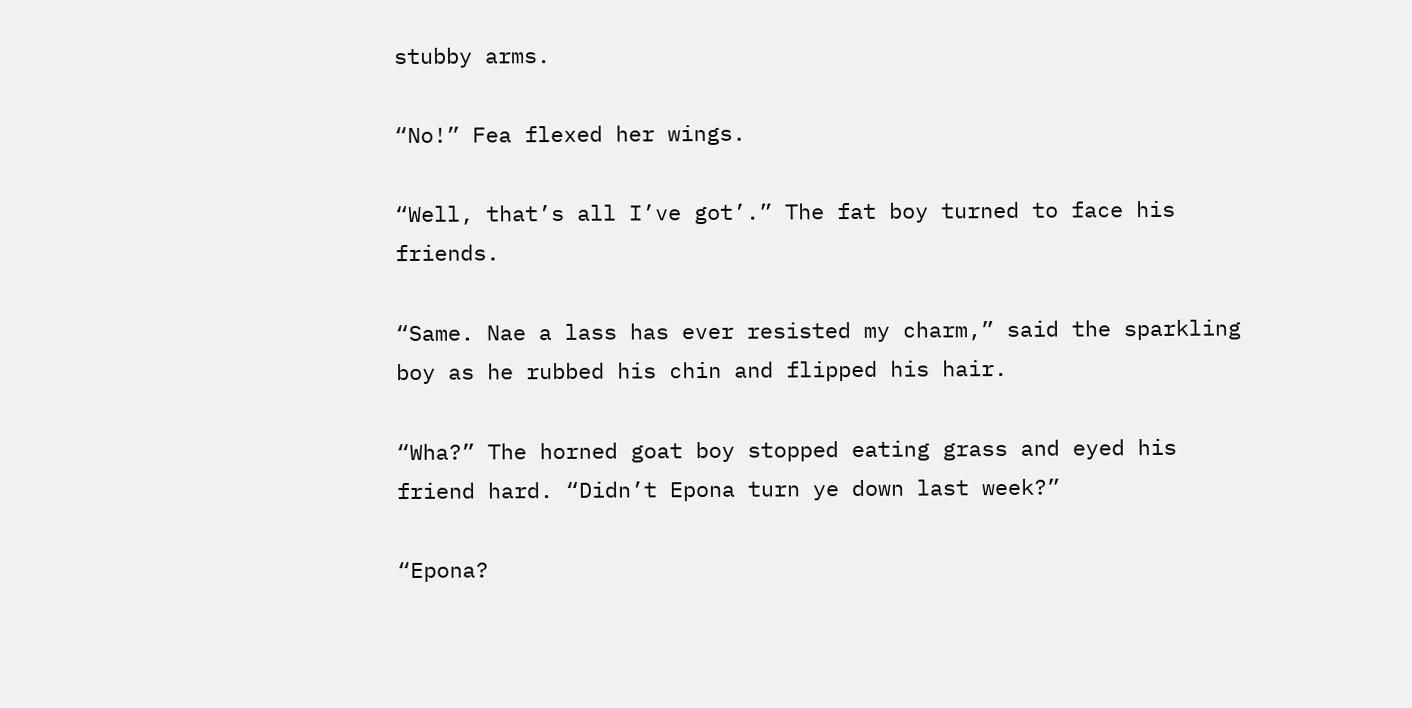stubby arms.

“No!” Fea flexed her wings.

“Well, that’s all I’ve got’.” The fat boy turned to face his friends.

“Same. Nae a lass has ever resisted my charm,” said the sparkling boy as he rubbed his chin and flipped his hair.

“Wha?” The horned goat boy stopped eating grass and eyed his friend hard. “Didn’t Epona turn ye down last week?”

“Epona?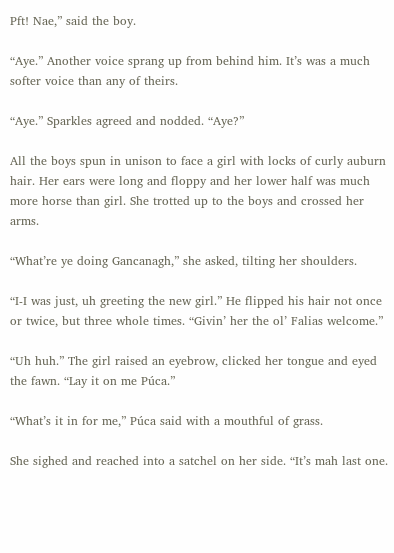Pft! Nae,” said the boy.

“Aye.” Another voice sprang up from behind him. It’s was a much softer voice than any of theirs.

“Aye.” Sparkles agreed and nodded. “Aye?”

All the boys spun in unison to face a girl with locks of curly auburn hair. Her ears were long and floppy and her lower half was much more horse than girl. She trotted up to the boys and crossed her arms.

“What’re ye doing Gancanagh,” she asked, tilting her shoulders.

“I-I was just, uh greeting the new girl.” He flipped his hair not once or twice, but three whole times. “Givin’ her the ol’ Falias welcome.”

“Uh huh.” The girl raised an eyebrow, clicked her tongue and eyed the fawn. “Lay it on me Púca.”

“What’s it in for me,” Púca said with a mouthful of grass.

She sighed and reached into a satchel on her side. “It’s mah last one.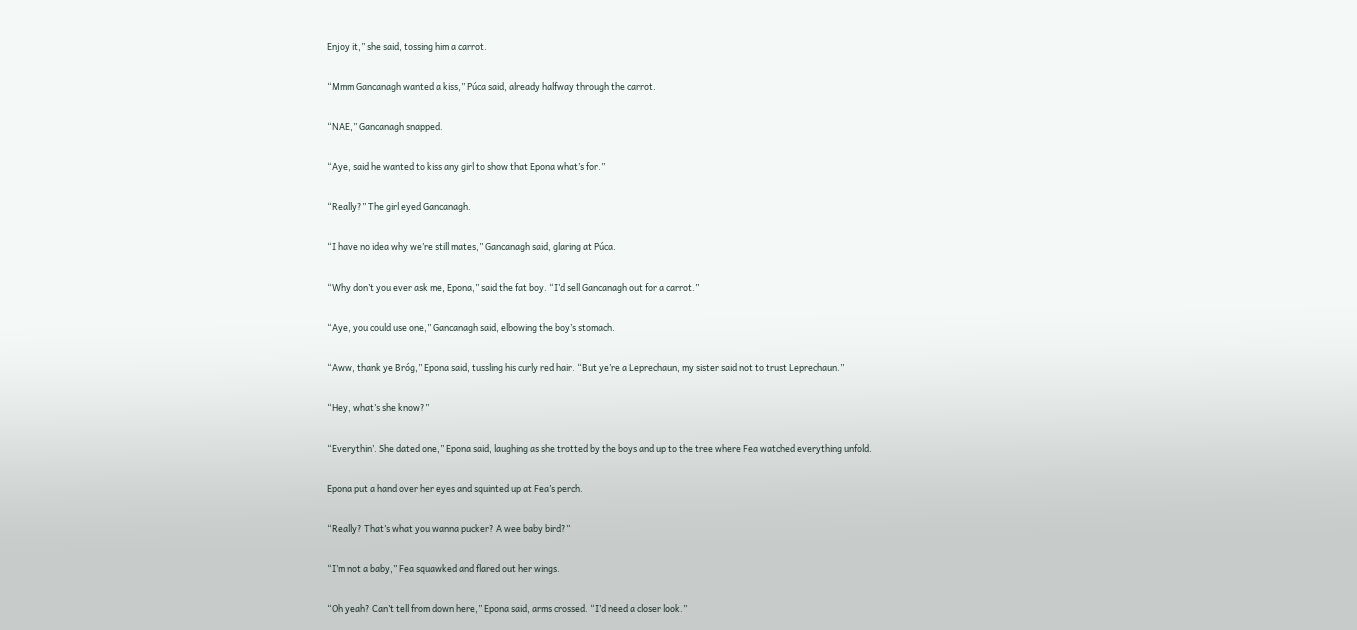Enjoy it,” she said, tossing him a carrot.

“Mmm Gancanagh wanted a kiss,” Púca said, already halfway through the carrot.

“NAE,” Gancanagh snapped.

“Aye, said he wanted to kiss any girl to show that Epona what’s for.”

“Really?” The girl eyed Gancanagh.

“I have no idea why we’re still mates,” Gancanagh said, glaring at Púca.

“Why don’t you ever ask me, Epona,” said the fat boy. “I’d sell Gancanagh out for a carrot.”

“Aye, you could use one,” Gancanagh said, elbowing the boy’s stomach.

“Aww, thank ye Bróg,” Epona said, tussling his curly red hair. “But ye’re a Leprechaun, my sister said not to trust Leprechaun.”

“Hey, what’s she know?”

“Everythin’. She dated one,” Epona said, laughing as she trotted by the boys and up to the tree where Fea watched everything unfold.

Epona put a hand over her eyes and squinted up at Fea’s perch.

“Really? That’s what you wanna pucker? A wee baby bird?”

“I’m not a baby,” Fea squawked and flared out her wings.

“Oh yeah? Can’t tell from down here,” Epona said, arms crossed. “I’d need a closer look.”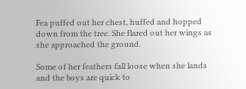Fea puffed out her chest, huffed and hopped down from the tree. She flared out her wings as she approached the ground.

Some of her feathers fall loose when she lands and the boys are quick to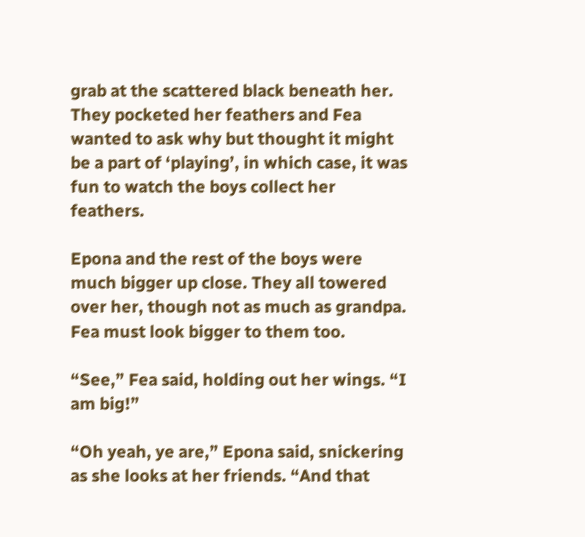grab at the scattered black beneath her. They pocketed her feathers and Fea wanted to ask why but thought it might be a part of ‘playing’, in which case, it was fun to watch the boys collect her feathers.

Epona and the rest of the boys were much bigger up close. They all towered over her, though not as much as grandpa. Fea must look bigger to them too.

“See,” Fea said, holding out her wings. “I am big!”

“Oh yeah, ye are,” Epona said, snickering as she looks at her friends. “And that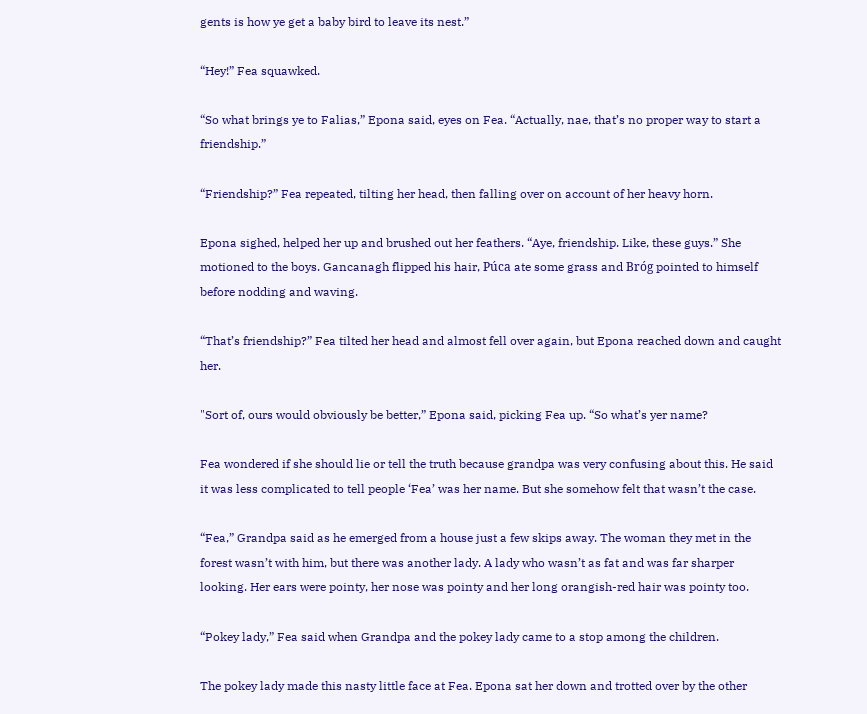gents is how ye get a baby bird to leave its nest.”

“Hey!” Fea squawked.

“So what brings ye to Falias,” Epona said, eyes on Fea. “Actually, nae, that’s no proper way to start a friendship.”

“Friendship?” Fea repeated, tilting her head, then falling over on account of her heavy horn.

Epona sighed, helped her up and brushed out her feathers. “Aye, friendship. Like, these guys.” She motioned to the boys. Gancanagh flipped his hair, Púca ate some grass and Bróg pointed to himself before nodding and waving.

“That’s friendship?” Fea tilted her head and almost fell over again, but Epona reached down and caught her.

"Sort of, ours would obviously be better,” Epona said, picking Fea up. “So what’s yer name?

Fea wondered if she should lie or tell the truth because grandpa was very confusing about this. He said it was less complicated to tell people ‘Fea’ was her name. But she somehow felt that wasn’t the case.

“Fea,” Grandpa said as he emerged from a house just a few skips away. The woman they met in the forest wasn’t with him, but there was another lady. A lady who wasn’t as fat and was far sharper looking. Her ears were pointy, her nose was pointy and her long orangish-red hair was pointy too.

“Pokey lady,” Fea said when Grandpa and the pokey lady came to a stop among the children.

The pokey lady made this nasty little face at Fea. Epona sat her down and trotted over by the other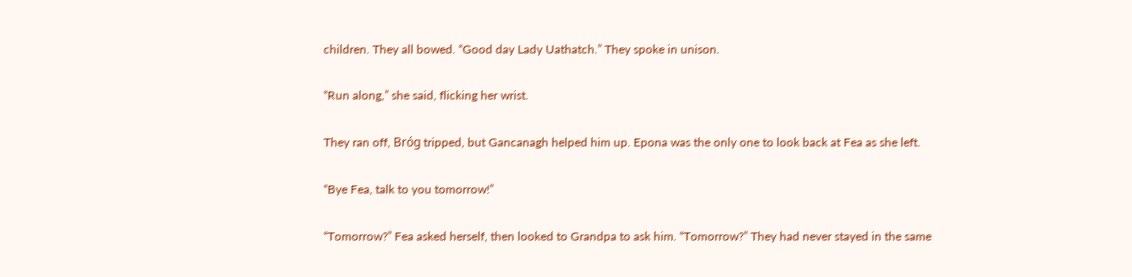children. They all bowed. “Good day Lady Uathatch.” They spoke in unison.

“Run along,” she said, flicking her wrist.

They ran off, Bróg tripped, but Gancanagh helped him up. Epona was the only one to look back at Fea as she left.

“Bye Fea, talk to you tomorrow!”

“Tomorrow?” Fea asked herself, then looked to Grandpa to ask him. “Tomorrow?” They had never stayed in the same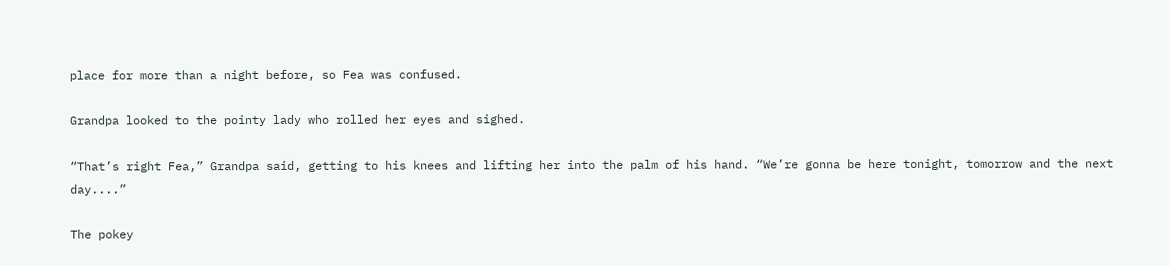place for more than a night before, so Fea was confused.

Grandpa looked to the pointy lady who rolled her eyes and sighed.

“That’s right Fea,” Grandpa said, getting to his knees and lifting her into the palm of his hand. “We’re gonna be here tonight, tomorrow and the next day....”

The pokey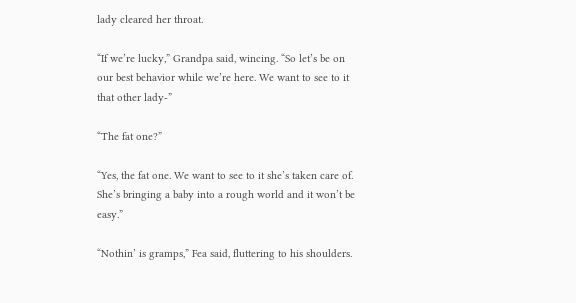lady cleared her throat.

“If we’re lucky,” Grandpa said, wincing. “So let’s be on our best behavior while we’re here. We want to see to it that other lady-”

“The fat one?”

“Yes, the fat one. We want to see to it she’s taken care of. She’s bringing a baby into a rough world and it won’t be easy.”

“Nothin’ is gramps,” Fea said, fluttering to his shoulders.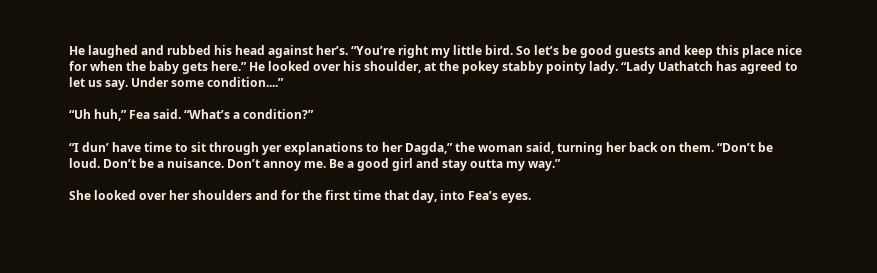He laughed and rubbed his head against her’s. “You’re right my little bird. So let’s be good guests and keep this place nice for when the baby gets here.” He looked over his shoulder, at the pokey stabby pointy lady. “Lady Uathatch has agreed to let us say. Under some condition....”

“Uh huh,” Fea said. “What’s a condition?”

“I dun’ have time to sit through yer explanations to her Dagda,” the woman said, turning her back on them. “Don’t be loud. Don’t be a nuisance. Don’t annoy me. Be a good girl and stay outta my way.”

She looked over her shoulders and for the first time that day, into Fea’s eyes.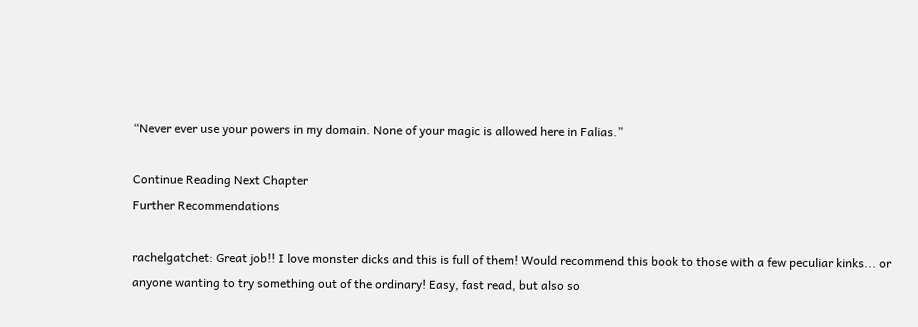“Never ever use your powers in my domain. None of your magic is allowed here in Falias.”

Continue Reading Next Chapter
Further Recommendations

rachelgatchet: Great job!! I love monster dicks and this is full of them! Would recommend this book to those with a few peculiar kinks... or anyone wanting to try something out of the ordinary! Easy, fast read, but also so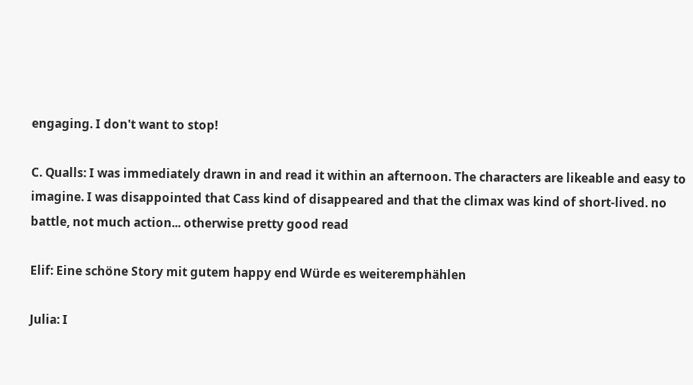engaging. I don't want to stop!

C. Qualls: I was immediately drawn in and read it within an afternoon. The characters are likeable and easy to imagine. I was disappointed that Cass kind of disappeared and that the climax was kind of short-lived. no battle, not much action... otherwise pretty good read

Elif: Eine schöne Story mit gutem happy end Würde es weiteremphählen

Julia: I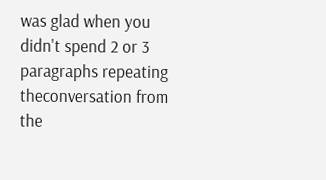was glad when you didn't spend 2 or 3 paragraphs repeating theconversation from the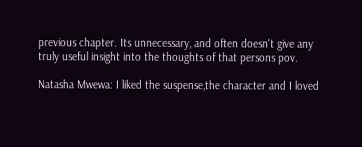previous chapter. Its unnecessary, and often doesn't give any truly useful insight into the thoughts of that persons pov.

Natasha Mwewa: I liked the suspense,the character and I loved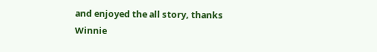and enjoyed the all story, thanks Winnie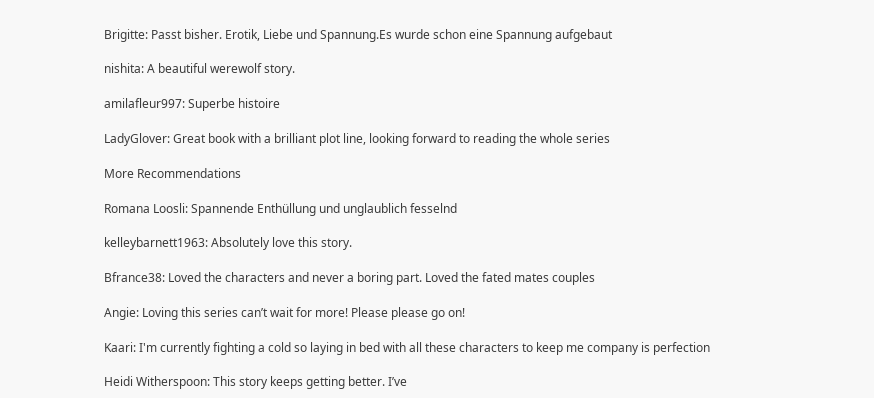Brigitte: Passt bisher. Erotik, Liebe und Spannung.Es wurde schon eine Spannung aufgebaut

nishita: A beautiful werewolf story.

amilafleur997: Superbe histoire

LadyGlover: Great book with a brilliant plot line, looking forward to reading the whole series

More Recommendations

Romana Loosli: Spannende Enthüllung und unglaublich fesselnd

kelleybarnett1963: Absolutely love this story.

Bfrance38: Loved the characters and never a boring part. Loved the fated mates couples

Angie: Loving this series can’t wait for more! Please please go on!

Kaari: I'm currently fighting a cold so laying in bed with all these characters to keep me company is perfection

Heidi Witherspoon: This story keeps getting better. I’ve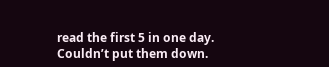read the first 5 in one day. Couldn’t put them down.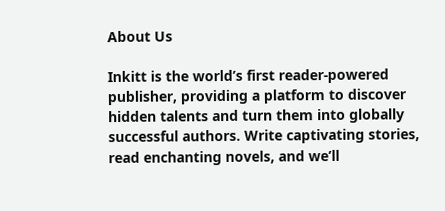About Us

Inkitt is the world’s first reader-powered publisher, providing a platform to discover hidden talents and turn them into globally successful authors. Write captivating stories, read enchanting novels, and we’ll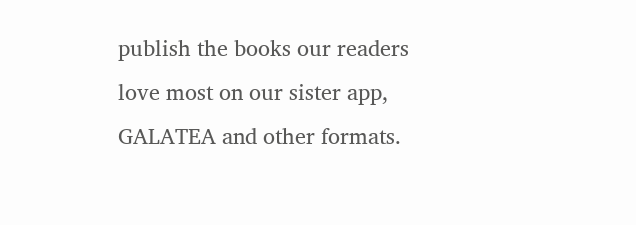publish the books our readers love most on our sister app, GALATEA and other formats.